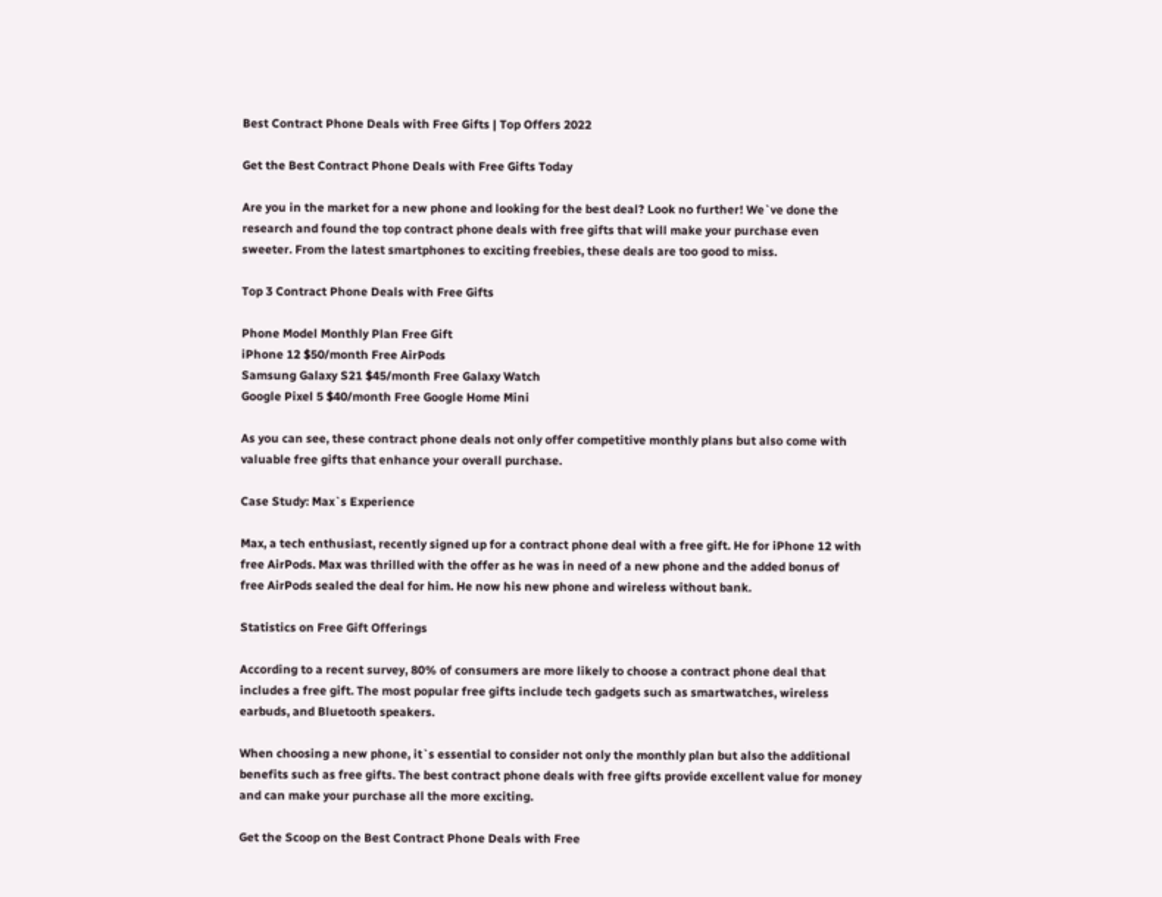Best Contract Phone Deals with Free Gifts | Top Offers 2022

Get the Best Contract Phone Deals with Free Gifts Today

Are you in the market for a new phone and looking for the best deal? Look no further! We`ve done the research and found the top contract phone deals with free gifts that will make your purchase even sweeter. From the latest smartphones to exciting freebies, these deals are too good to miss.

Top 3 Contract Phone Deals with Free Gifts

Phone Model Monthly Plan Free Gift
iPhone 12 $50/month Free AirPods
Samsung Galaxy S21 $45/month Free Galaxy Watch
Google Pixel 5 $40/month Free Google Home Mini

As you can see, these contract phone deals not only offer competitive monthly plans but also come with valuable free gifts that enhance your overall purchase.

Case Study: Max`s Experience

Max, a tech enthusiast, recently signed up for a contract phone deal with a free gift. He for iPhone 12 with free AirPods. Max was thrilled with the offer as he was in need of a new phone and the added bonus of free AirPods sealed the deal for him. He now his new phone and wireless without bank.

Statistics on Free Gift Offerings

According to a recent survey, 80% of consumers are more likely to choose a contract phone deal that includes a free gift. The most popular free gifts include tech gadgets such as smartwatches, wireless earbuds, and Bluetooth speakers.

When choosing a new phone, it`s essential to consider not only the monthly plan but also the additional benefits such as free gifts. The best contract phone deals with free gifts provide excellent value for money and can make your purchase all the more exciting.

Get the Scoop on the Best Contract Phone Deals with Free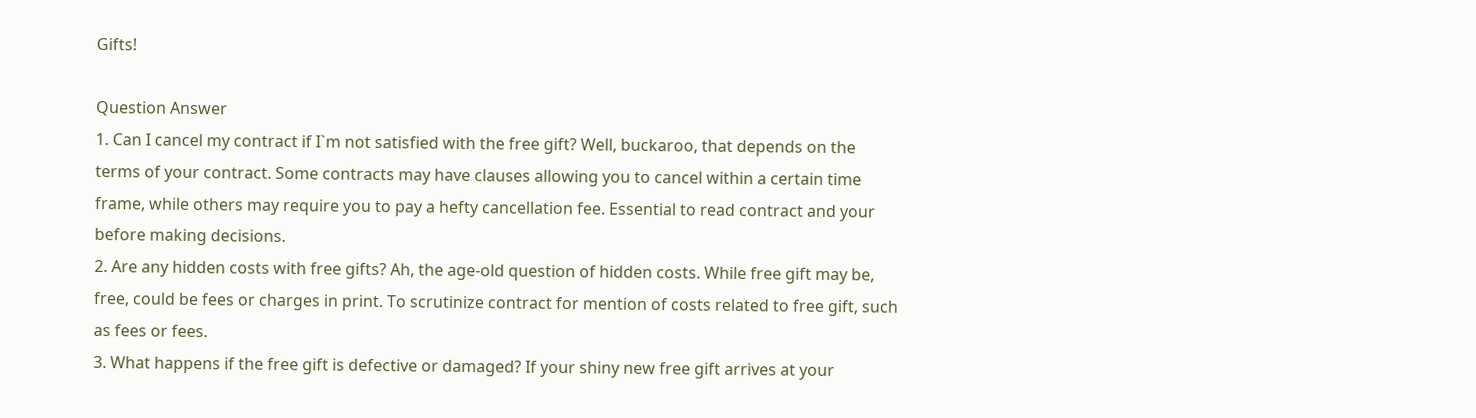Gifts!

Question Answer
1. Can I cancel my contract if I`m not satisfied with the free gift? Well, buckaroo, that depends on the terms of your contract. Some contracts may have clauses allowing you to cancel within a certain time frame, while others may require you to pay a hefty cancellation fee. Essential to read contract and your before making decisions.
2. Are any hidden costs with free gifts? Ah, the age-old question of hidden costs. While free gift may be, free, could be fees or charges in print. To scrutinize contract for mention of costs related to free gift, such as fees or fees.
3. What happens if the free gift is defective or damaged? If your shiny new free gift arrives at your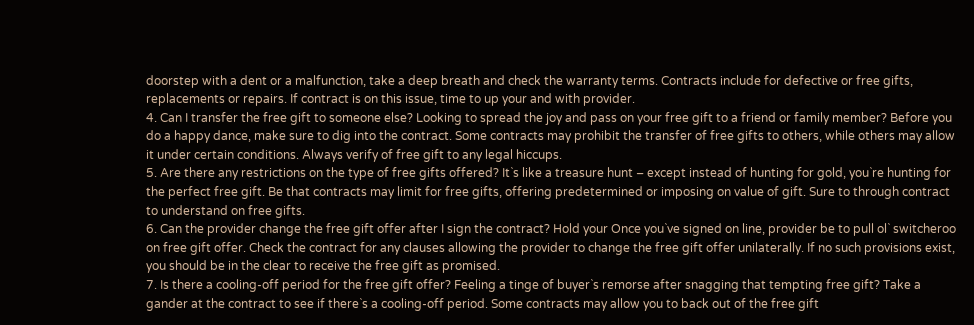doorstep with a dent or a malfunction, take a deep breath and check the warranty terms. Contracts include for defective or free gifts, replacements or repairs. If contract is on this issue, time to up your and with provider.
4. Can I transfer the free gift to someone else? Looking to spread the joy and pass on your free gift to a friend or family member? Before you do a happy dance, make sure to dig into the contract. Some contracts may prohibit the transfer of free gifts to others, while others may allow it under certain conditions. Always verify of free gift to any legal hiccups.
5. Are there any restrictions on the type of free gifts offered? It`s like a treasure hunt – except instead of hunting for gold, you`re hunting for the perfect free gift. Be that contracts may limit for free gifts, offering predetermined or imposing on value of gift. Sure to through contract to understand on free gifts.
6. Can the provider change the free gift offer after I sign the contract? Hold your Once you`ve signed on line, provider be to pull ol` switcheroo on free gift offer. Check the contract for any clauses allowing the provider to change the free gift offer unilaterally. If no such provisions exist, you should be in the clear to receive the free gift as promised.
7. Is there a cooling-off period for the free gift offer? Feeling a tinge of buyer`s remorse after snagging that tempting free gift? Take a gander at the contract to see if there`s a cooling-off period. Some contracts may allow you to back out of the free gift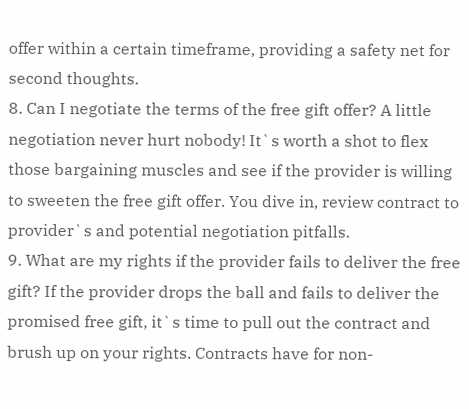offer within a certain timeframe, providing a safety net for second thoughts.
8. Can I negotiate the terms of the free gift offer? A little negotiation never hurt nobody! It`s worth a shot to flex those bargaining muscles and see if the provider is willing to sweeten the free gift offer. You dive in, review contract to provider`s and potential negotiation pitfalls.
9. What are my rights if the provider fails to deliver the free gift? If the provider drops the ball and fails to deliver the promised free gift, it`s time to pull out the contract and brush up on your rights. Contracts have for non-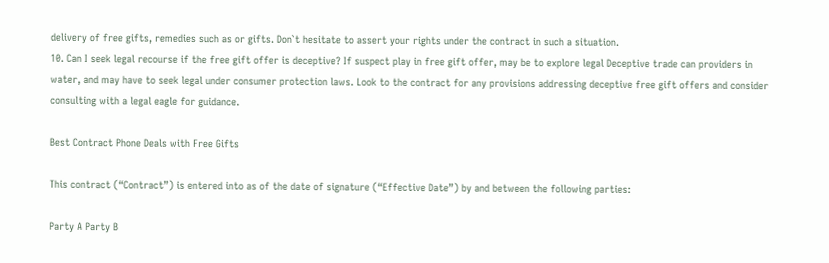delivery of free gifts, remedies such as or gifts. Don`t hesitate to assert your rights under the contract in such a situation.
10. Can I seek legal recourse if the free gift offer is deceptive? If suspect play in free gift offer, may be to explore legal Deceptive trade can providers in water, and may have to seek legal under consumer protection laws. Look to the contract for any provisions addressing deceptive free gift offers and consider consulting with a legal eagle for guidance.

Best Contract Phone Deals with Free Gifts

This contract (“Contract”) is entered into as of the date of signature (“Effective Date”) by and between the following parties:

Party A Party B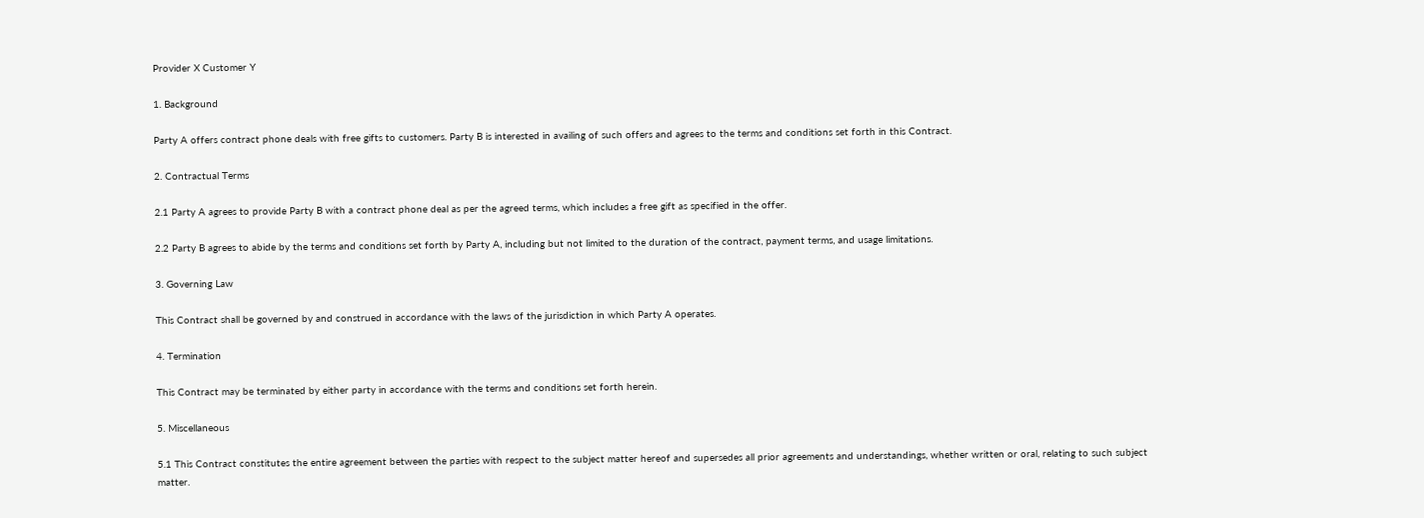Provider X Customer Y

1. Background

Party A offers contract phone deals with free gifts to customers. Party B is interested in availing of such offers and agrees to the terms and conditions set forth in this Contract.

2. Contractual Terms

2.1 Party A agrees to provide Party B with a contract phone deal as per the agreed terms, which includes a free gift as specified in the offer.

2.2 Party B agrees to abide by the terms and conditions set forth by Party A, including but not limited to the duration of the contract, payment terms, and usage limitations.

3. Governing Law

This Contract shall be governed by and construed in accordance with the laws of the jurisdiction in which Party A operates.

4. Termination

This Contract may be terminated by either party in accordance with the terms and conditions set forth herein.

5. Miscellaneous

5.1 This Contract constitutes the entire agreement between the parties with respect to the subject matter hereof and supersedes all prior agreements and understandings, whether written or oral, relating to such subject matter.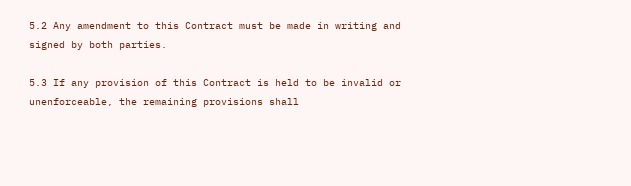5.2 Any amendment to this Contract must be made in writing and signed by both parties.

5.3 If any provision of this Contract is held to be invalid or unenforceable, the remaining provisions shall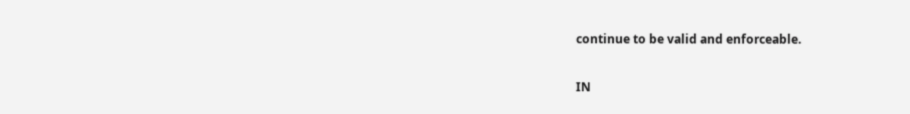continue to be valid and enforceable.

IN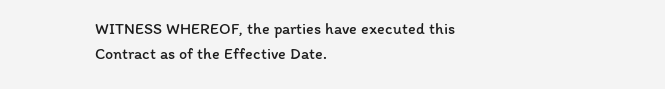WITNESS WHEREOF, the parties have executed this Contract as of the Effective Date.